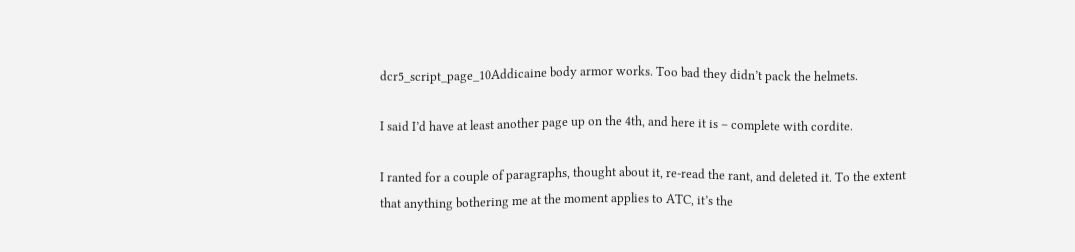dcr5_script_page_10Addicaine body armor works. Too bad they didn’t pack the helmets.

I said I’d have at least another page up on the 4th, and here it is – complete with cordite.

I ranted for a couple of paragraphs, thought about it, re-read the rant, and deleted it. To the extent that anything bothering me at the moment applies to ATC, it’s the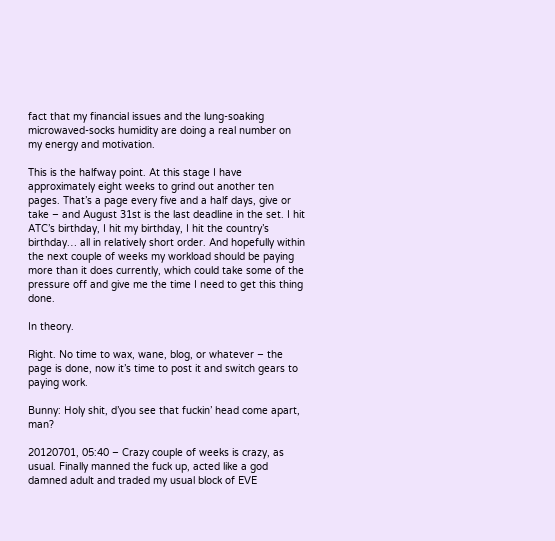fact that my financial issues and the lung-soaking microwaved-socks humidity are doing a real number on my energy and motivation.

This is the halfway point. At this stage I have approximately eight weeks to grind out another ten pages. That’s a page every five and a half days, give or take – and August 31st is the last deadline in the set. I hit ATC’s birthday, I hit my birthday, I hit the country’s birthday… all in relatively short order. And hopefully within the next couple of weeks my workload should be paying more than it does currently, which could take some of the pressure off and give me the time I need to get this thing done.

In theory.

Right. No time to wax, wane, blog, or whatever – the page is done, now it’s time to post it and switch gears to paying work.

Bunny: Holy shit, d’you see that fuckin’ head come apart, man?

20120701, 05:40 – Crazy couple of weeks is crazy, as usual. Finally manned the fuck up, acted like a god damned adult and traded my usual block of EVE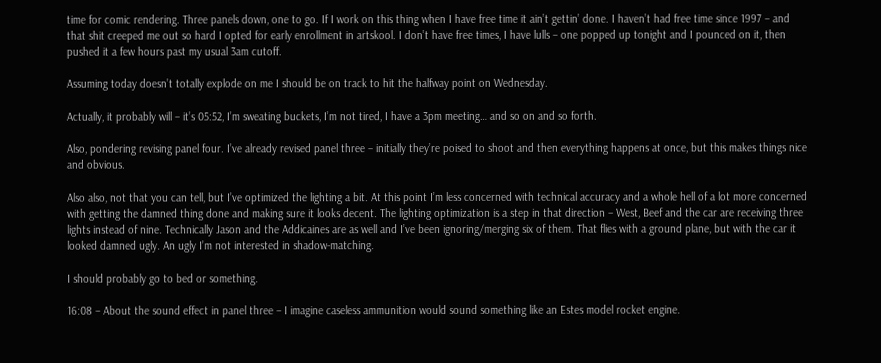time for comic rendering. Three panels down, one to go. If I work on this thing when I have free time it ain’t gettin’ done. I haven’t had free time since 1997 – and that shit creeped me out so hard I opted for early enrollment in artskool. I don’t have free times, I have lulls – one popped up tonight and I pounced on it, then pushed it a few hours past my usual 3am cutoff.

Assuming today doesn’t totally explode on me I should be on track to hit the halfway point on Wednesday.

Actually, it probably will – it’s 05:52, I’m sweating buckets, I’m not tired, I have a 3pm meeting… and so on and so forth.

Also, pondering revising panel four. I’ve already revised panel three – initially they’re poised to shoot and then everything happens at once, but this makes things nice and obvious.

Also also, not that you can tell, but I’ve optimized the lighting a bit. At this point I’m less concerned with technical accuracy and a whole hell of a lot more concerned with getting the damned thing done and making sure it looks decent. The lighting optimization is a step in that direction – West, Beef and the car are receiving three lights instead of nine. Technically Jason and the Addicaines are as well and I’ve been ignoring/merging six of them. That flies with a ground plane, but with the car it looked damned ugly. An ugly I’m not interested in shadow-matching.

I should probably go to bed or something.

16:08 – About the sound effect in panel three – I imagine caseless ammunition would sound something like an Estes model rocket engine.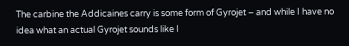The carbine the Addicaines carry is some form of Gyrojet – and while I have no idea what an actual Gyrojet sounds like I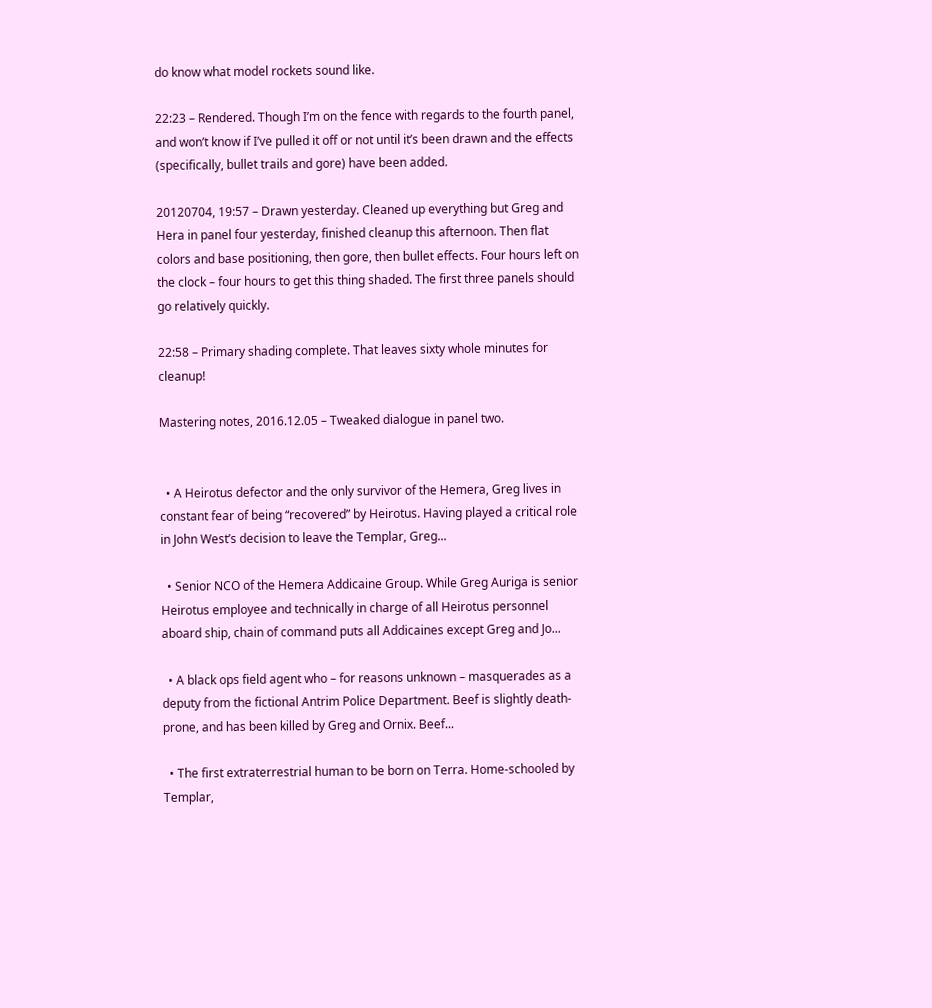do know what model rockets sound like.

22:23 – Rendered. Though I’m on the fence with regards to the fourth panel, and won’t know if I’ve pulled it off or not until it’s been drawn and the effects (specifically, bullet trails and gore) have been added.

20120704, 19:57 – Drawn yesterday. Cleaned up everything but Greg and Hera in panel four yesterday, finished cleanup this afternoon. Then flat colors and base positioning, then gore, then bullet effects. Four hours left on the clock – four hours to get this thing shaded. The first three panels should go relatively quickly.

22:58 – Primary shading complete. That leaves sixty whole minutes for cleanup!

Mastering notes, 2016.12.05 – Tweaked dialogue in panel two.


  • A Heirotus defector and the only survivor of the Hemera, Greg lives in constant fear of being “recovered” by Heirotus. Having played a critical role in John West’s decision to leave the Templar, Greg...

  • Senior NCO of the Hemera Addicaine Group. While Greg Auriga is senior Heirotus employee and technically in charge of all Heirotus personnel aboard ship, chain of command puts all Addicaines except Greg and Jo...

  • A black ops field agent who – for reasons unknown – masquerades as a deputy from the fictional Antrim Police Department. Beef is slightly death-prone, and has been killed by Greg and Ornix. Beef...

  • The first extraterrestrial human to be born on Terra. Home-schooled by Templar,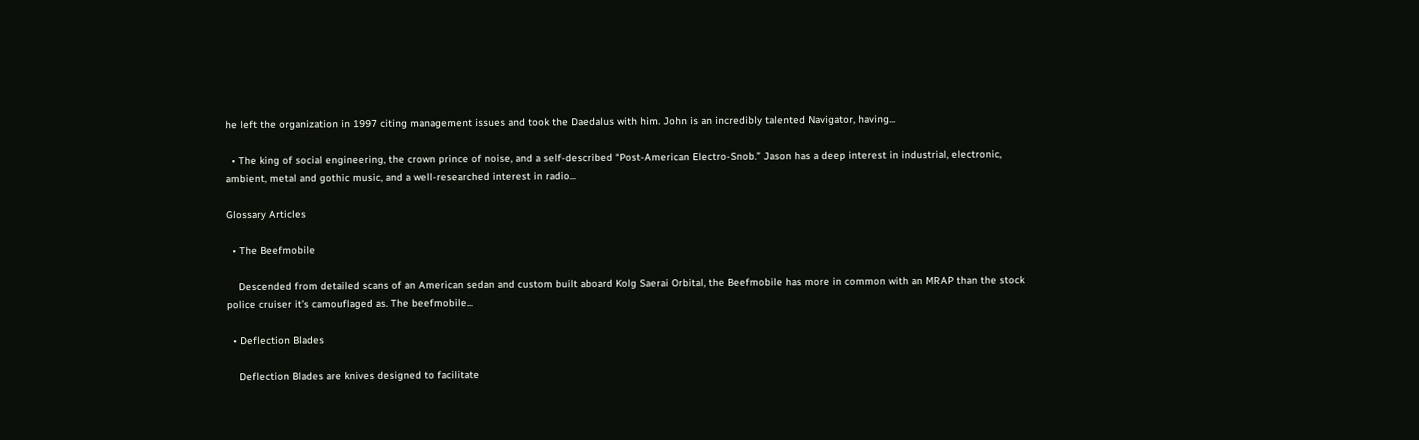he left the organization in 1997 citing management issues and took the Daedalus with him. John is an incredibly talented Navigator, having...

  • The king of social engineering, the crown prince of noise, and a self-described “Post-American Electro-Snob.” Jason has a deep interest in industrial, electronic, ambient, metal and gothic music, and a well-researched interest in radio...

Glossary Articles

  • The Beefmobile

    Descended from detailed scans of an American sedan and custom built aboard Kolg Saerai Orbital, the Beefmobile has more in common with an MRAP than the stock police cruiser it’s camouflaged as. The beefmobile...

  • Deflection Blades

    Deflection Blades are knives designed to facilitate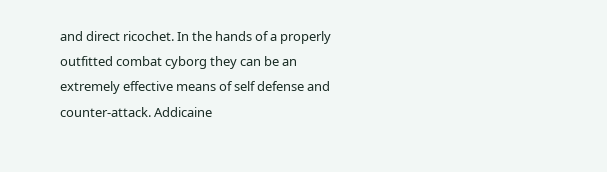and direct ricochet. In the hands of a properly outfitted combat cyborg they can be an extremely effective means of self defense and counter-attack. Addicaine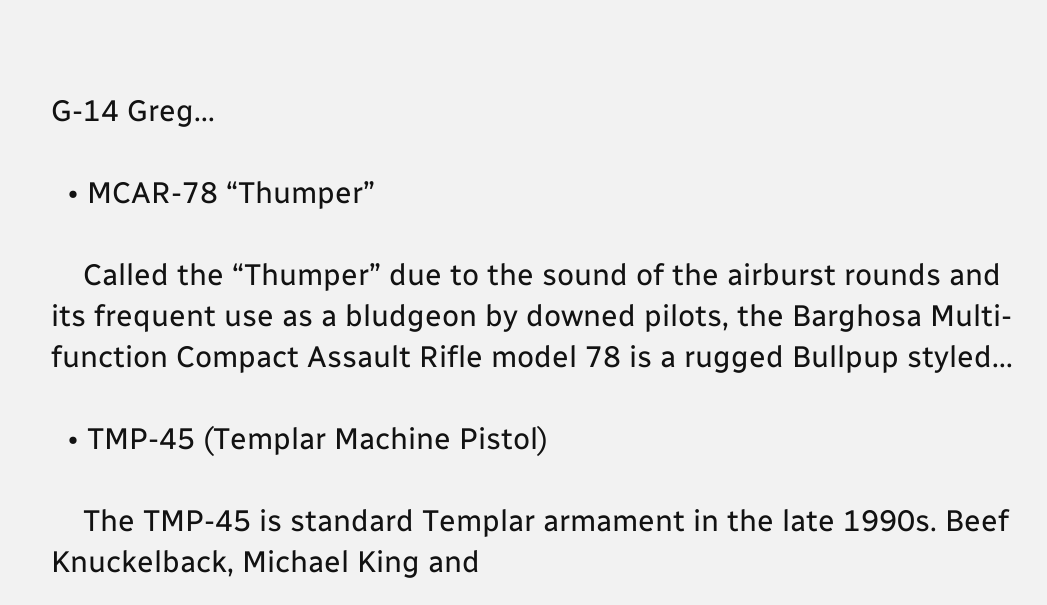G-14 Greg...

  • MCAR-78 “Thumper”

    Called the “Thumper” due to the sound of the airburst rounds and its frequent use as a bludgeon by downed pilots, the Barghosa Multi-function Compact Assault Rifle model 78 is a rugged Bullpup styled...

  • TMP-45 (Templar Machine Pistol)

    The TMP-45 is standard Templar armament in the late 1990s. Beef Knuckelback, Michael King and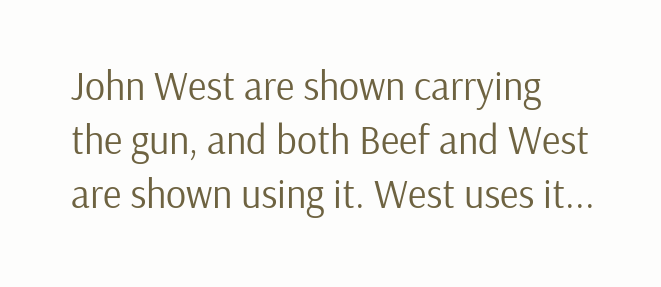John West are shown carrying the gun, and both Beef and West are shown using it. West uses it...